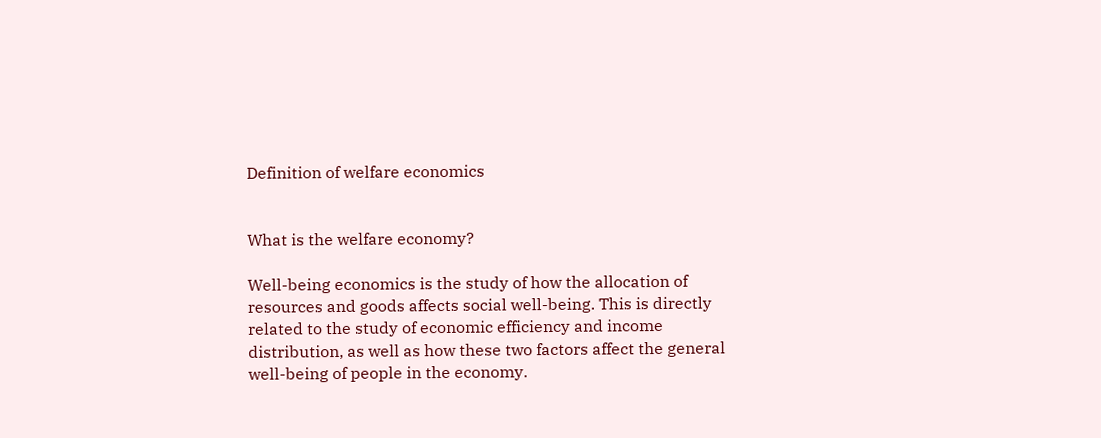Definition of welfare economics


What is the welfare economy?

Well-being economics is the study of how the allocation of resources and goods affects social well-being. This is directly related to the study of economic efficiency and income distribution, as well as how these two factors affect the general well-being of people in the economy.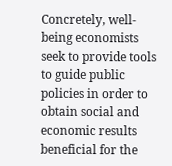Concretely, well-being economists seek to provide tools to guide public policies in order to obtain social and economic results beneficial for the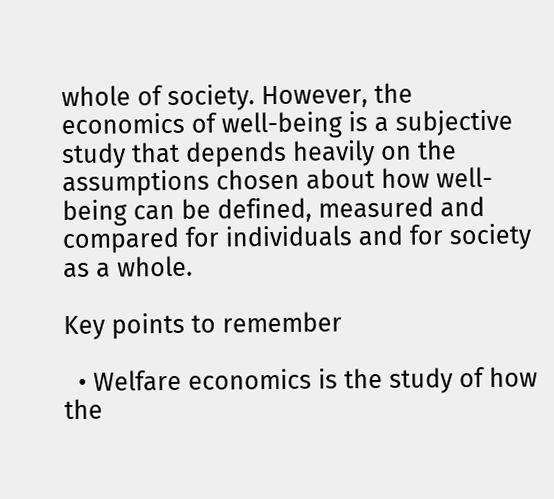whole of society. However, the economics of well-being is a subjective study that depends heavily on the assumptions chosen about how well-being can be defined, measured and compared for individuals and for society as a whole.

Key points to remember

  • Welfare economics is the study of how the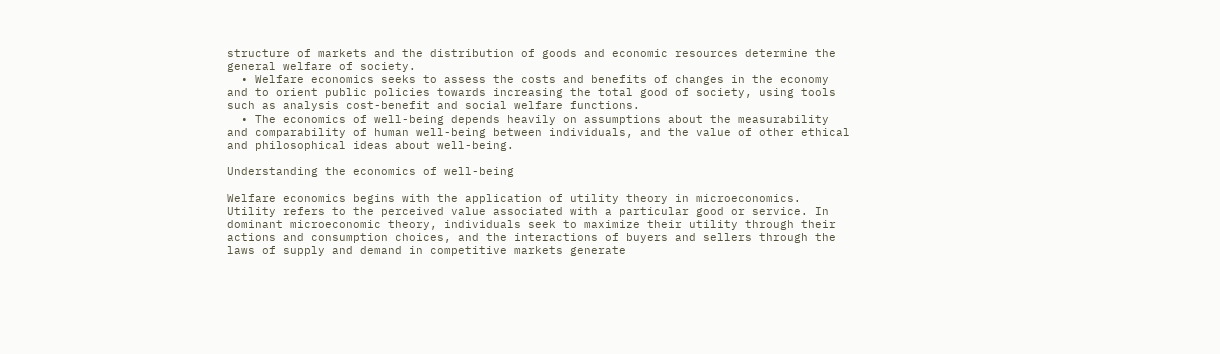structure of markets and the distribution of goods and economic resources determine the general welfare of society.
  • Welfare economics seeks to assess the costs and benefits of changes in the economy and to orient public policies towards increasing the total good of society, using tools such as analysis cost-benefit and social welfare functions.
  • The economics of well-being depends heavily on assumptions about the measurability and comparability of human well-being between individuals, and the value of other ethical and philosophical ideas about well-being.

Understanding the economics of well-being

Welfare economics begins with the application of utility theory in microeconomics. Utility refers to the perceived value associated with a particular good or service. In dominant microeconomic theory, individuals seek to maximize their utility through their actions and consumption choices, and the interactions of buyers and sellers through the laws of supply and demand in competitive markets generate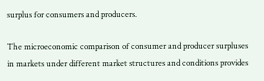surplus for consumers and producers.

The microeconomic comparison of consumer and producer surpluses in markets under different market structures and conditions provides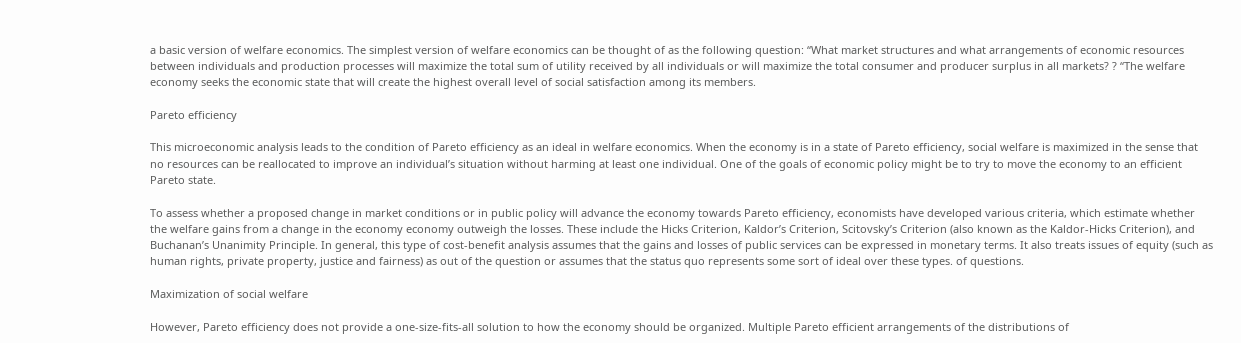a basic version of welfare economics. The simplest version of welfare economics can be thought of as the following question: “What market structures and what arrangements of economic resources between individuals and production processes will maximize the total sum of utility received by all individuals or will maximize the total consumer and producer surplus in all markets? ? “The welfare economy seeks the economic state that will create the highest overall level of social satisfaction among its members.

Pareto efficiency

This microeconomic analysis leads to the condition of Pareto efficiency as an ideal in welfare economics. When the economy is in a state of Pareto efficiency, social welfare is maximized in the sense that no resources can be reallocated to improve an individual’s situation without harming at least one individual. One of the goals of economic policy might be to try to move the economy to an efficient Pareto state.

To assess whether a proposed change in market conditions or in public policy will advance the economy towards Pareto efficiency, economists have developed various criteria, which estimate whether the welfare gains from a change in the economy economy outweigh the losses. These include the Hicks Criterion, Kaldor’s Criterion, Scitovsky’s Criterion (also known as the Kaldor-Hicks Criterion), and Buchanan’s Unanimity Principle. In general, this type of cost-benefit analysis assumes that the gains and losses of public services can be expressed in monetary terms. It also treats issues of equity (such as human rights, private property, justice and fairness) as out of the question or assumes that the status quo represents some sort of ideal over these types. of questions.

Maximization of social welfare

However, Pareto efficiency does not provide a one-size-fits-all solution to how the economy should be organized. Multiple Pareto efficient arrangements of the distributions of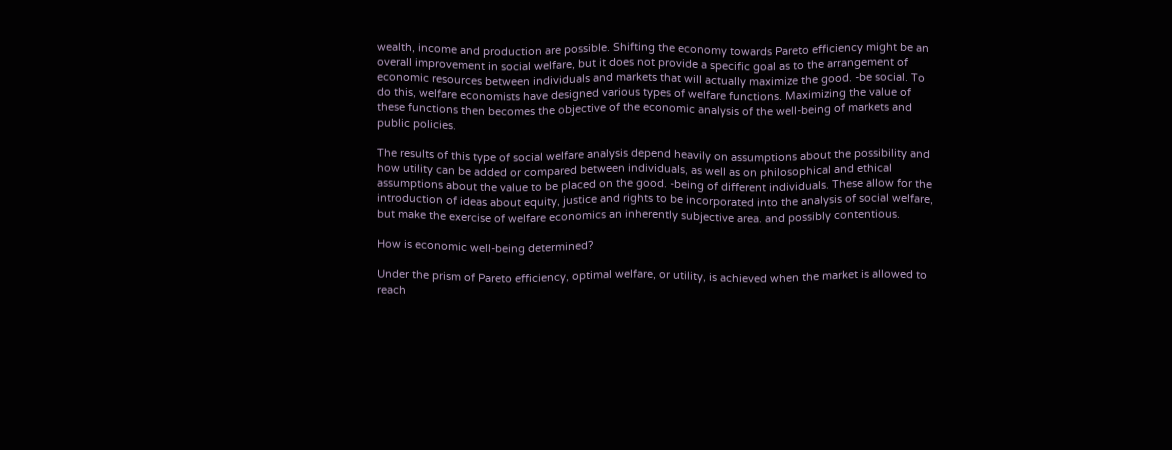wealth, income and production are possible. Shifting the economy towards Pareto efficiency might be an overall improvement in social welfare, but it does not provide a specific goal as to the arrangement of economic resources between individuals and markets that will actually maximize the good. -be social. To do this, welfare economists have designed various types of welfare functions. Maximizing the value of these functions then becomes the objective of the economic analysis of the well-being of markets and public policies.

The results of this type of social welfare analysis depend heavily on assumptions about the possibility and how utility can be added or compared between individuals, as well as on philosophical and ethical assumptions about the value to be placed on the good. -being of different individuals. These allow for the introduction of ideas about equity, justice and rights to be incorporated into the analysis of social welfare, but make the exercise of welfare economics an inherently subjective area. and possibly contentious.

How is economic well-being determined?

Under the prism of Pareto efficiency, optimal welfare, or utility, is achieved when the market is allowed to reach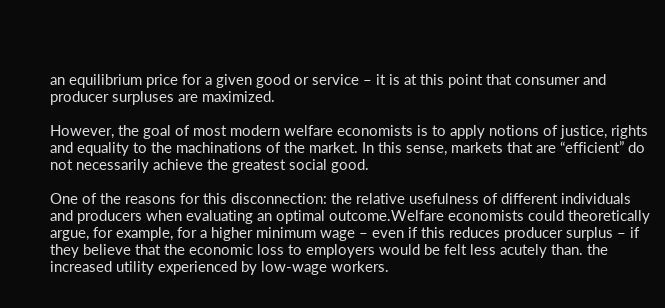an equilibrium price for a given good or service – it is at this point that consumer and producer surpluses are maximized.

However, the goal of most modern welfare economists is to apply notions of justice, rights and equality to the machinations of the market. In this sense, markets that are “efficient” do not necessarily achieve the greatest social good.

One of the reasons for this disconnection: the relative usefulness of different individuals and producers when evaluating an optimal outcome.Welfare economists could theoretically argue, for example, for a higher minimum wage – even if this reduces producer surplus – if they believe that the economic loss to employers would be felt less acutely than. the increased utility experienced by low-wage workers.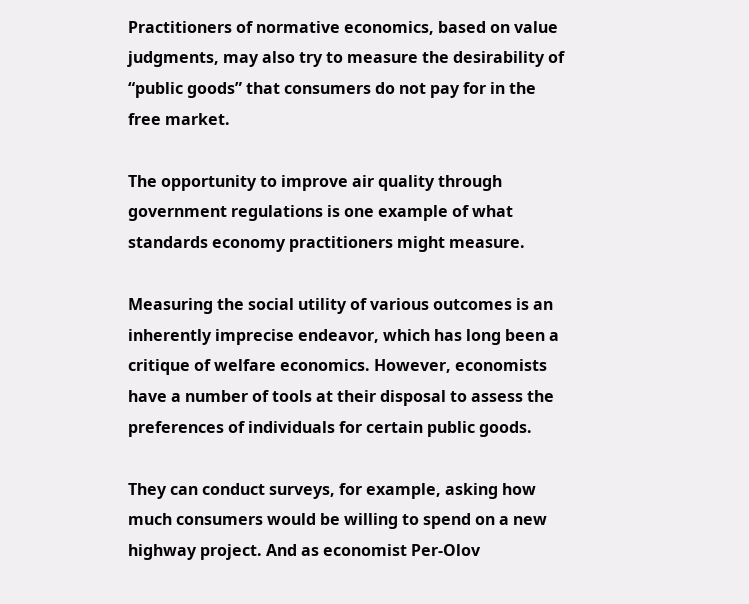Practitioners of normative economics, based on value judgments, may also try to measure the desirability of “public goods” that consumers do not pay for in the free market.

The opportunity to improve air quality through government regulations is one example of what standards economy practitioners might measure.

Measuring the social utility of various outcomes is an inherently imprecise endeavor, which has long been a critique of welfare economics. However, economists have a number of tools at their disposal to assess the preferences of individuals for certain public goods.

They can conduct surveys, for example, asking how much consumers would be willing to spend on a new highway project. And as economist Per-Olov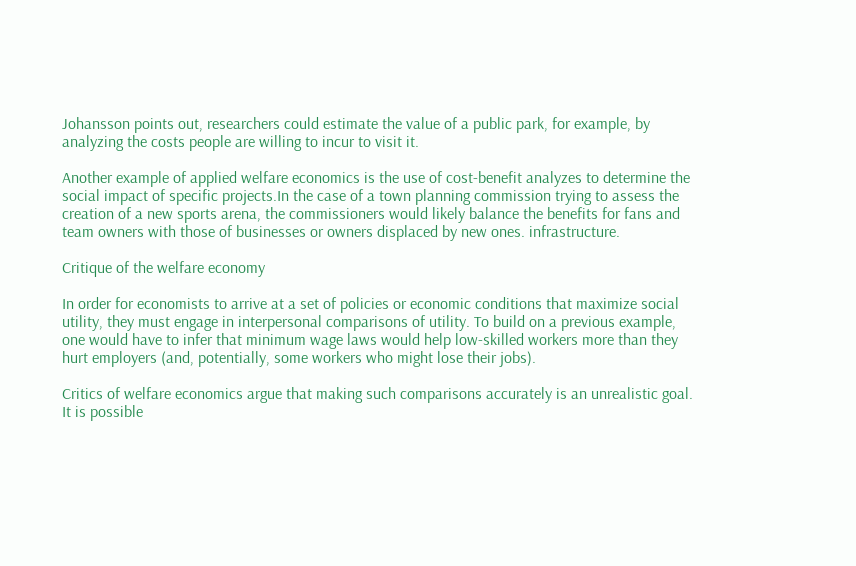Johansson points out, researchers could estimate the value of a public park, for example, by analyzing the costs people are willing to incur to visit it.

Another example of applied welfare economics is the use of cost-benefit analyzes to determine the social impact of specific projects.In the case of a town planning commission trying to assess the creation of a new sports arena, the commissioners would likely balance the benefits for fans and team owners with those of businesses or owners displaced by new ones. infrastructure.

Critique of the welfare economy

In order for economists to arrive at a set of policies or economic conditions that maximize social utility, they must engage in interpersonal comparisons of utility. To build on a previous example, one would have to infer that minimum wage laws would help low-skilled workers more than they hurt employers (and, potentially, some workers who might lose their jobs).

Critics of welfare economics argue that making such comparisons accurately is an unrealistic goal. It is possible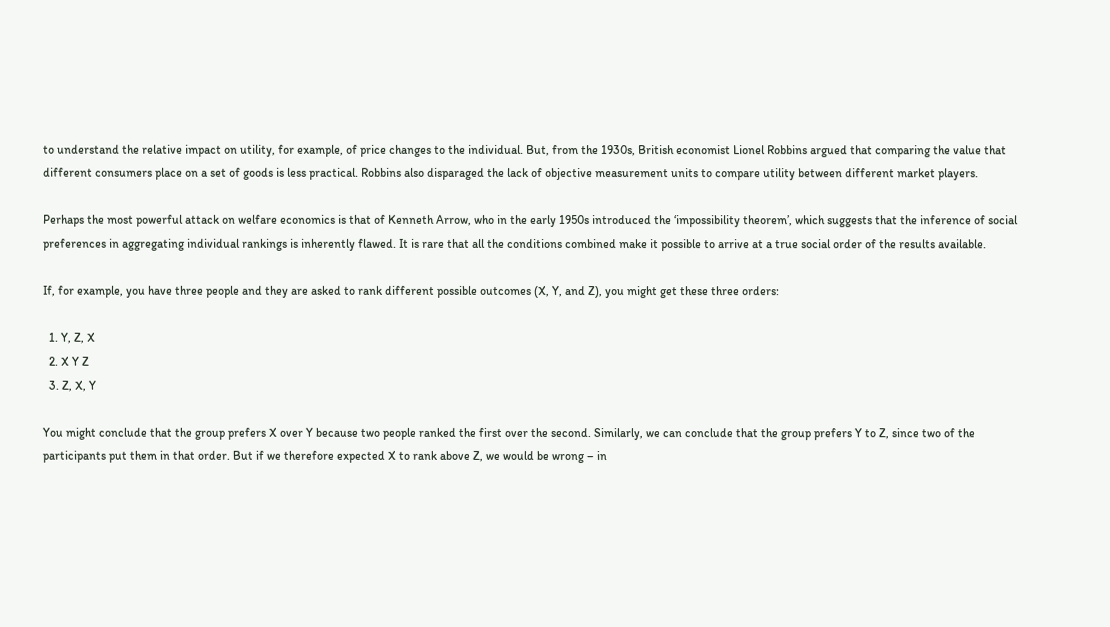to understand the relative impact on utility, for example, of price changes to the individual. But, from the 1930s, British economist Lionel Robbins argued that comparing the value that different consumers place on a set of goods is less practical. Robbins also disparaged the lack of objective measurement units to compare utility between different market players.

Perhaps the most powerful attack on welfare economics is that of Kenneth Arrow, who in the early 1950s introduced the ‘impossibility theorem’, which suggests that the inference of social preferences in aggregating individual rankings is inherently flawed. It is rare that all the conditions combined make it possible to arrive at a true social order of the results available.

If, for example, you have three people and they are asked to rank different possible outcomes (X, Y, and Z), you might get these three orders:

  1. Y, Z, X
  2. X Y Z
  3. Z, X, Y

You might conclude that the group prefers X over Y because two people ranked the first over the second. Similarly, we can conclude that the group prefers Y to Z, since two of the participants put them in that order. But if we therefore expected X to rank above Z, we would be wrong – in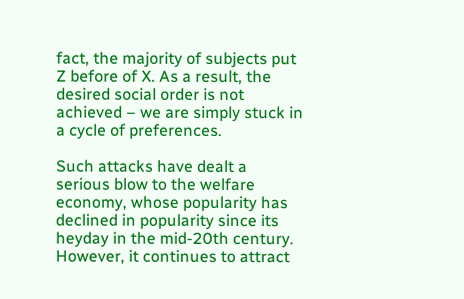fact, the majority of subjects put Z before of X. As a result, the desired social order is not achieved – we are simply stuck in a cycle of preferences.

Such attacks have dealt a serious blow to the welfare economy, whose popularity has declined in popularity since its heyday in the mid-20th century. However, it continues to attract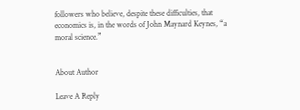followers who believe, despite these difficulties, that economics is, in the words of John Maynard Keynes, “a moral science.”


About Author

Leave A Reply